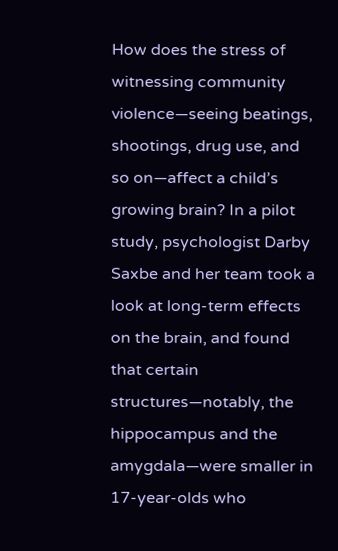How does the stress of witnessing community violence—seeing beatings, shootings, drug use, and so on—affect a child’s growing brain? In a pilot study, psychologist Darby Saxbe and her team took a look at long-term effects on the brain, and found that certain structures—notably, the hippocampus and the amygdala—were smaller in 17-year-olds who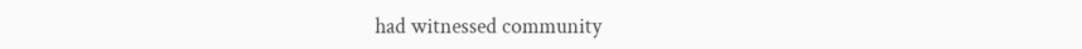had witnessed community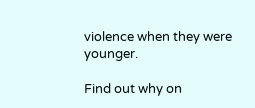violence when they were younger.

Find out why on